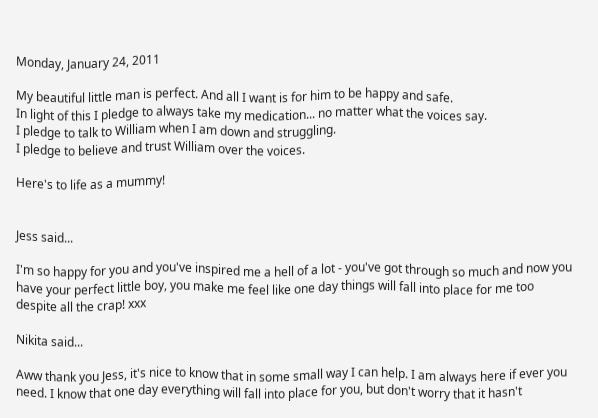Monday, January 24, 2011

My beautiful little man is perfect. And all I want is for him to be happy and safe.
In light of this I pledge to always take my medication... no matter what the voices say.
I pledge to talk to William when I am down and struggling.
I pledge to believe and trust William over the voices.

Here's to life as a mummy!


Jess said...

I'm so happy for you and you've inspired me a hell of a lot - you've got through so much and now you have your perfect little boy, you make me feel like one day things will fall into place for me too despite all the crap! xxx

Nikita said...

Aww thank you Jess, it's nice to know that in some small way I can help. I am always here if ever you need. I know that one day everything will fall into place for you, but don't worry that it hasn't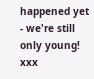happened yet - we're still only young! xxx